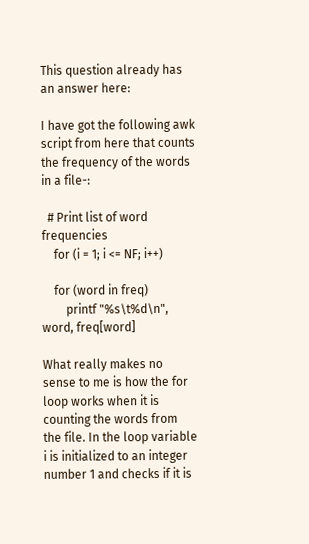This question already has an answer here:

I have got the following awk script from here that counts the frequency of the words in a file-:

  # Print list of word frequencies
    for (i = 1; i <= NF; i++)

    for (word in freq)
        printf "%s\t%d\n", word, freq[word]

What really makes no sense to me is how the for loop works when it is counting the words from the file. In the loop variable i is initialized to an integer number 1 and checks if it is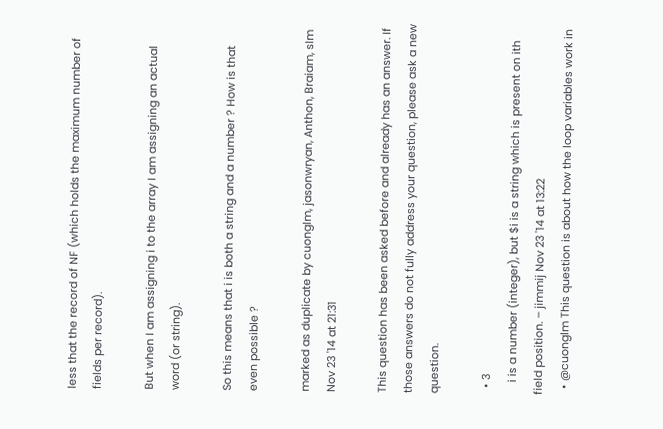less that the record of NF (which holds the maximum number of fields per record).

But when I am assigning i to the array I am assigning an actual word (or string).

So this means that i is both a string and a number ? How is that even possible ?

marked as duplicate by cuonglm, jasonwryan, Anthon, Braiam, slm Nov 23 '14 at 21:31

This question has been asked before and already has an answer. If those answers do not fully address your question, please ask a new question.

  • 3
    i is a number (integer), but $i is a string which is present on ith field position. – jimmij Nov 23 '14 at 13:22
  • @cuonglm This question is about how the loop variables work in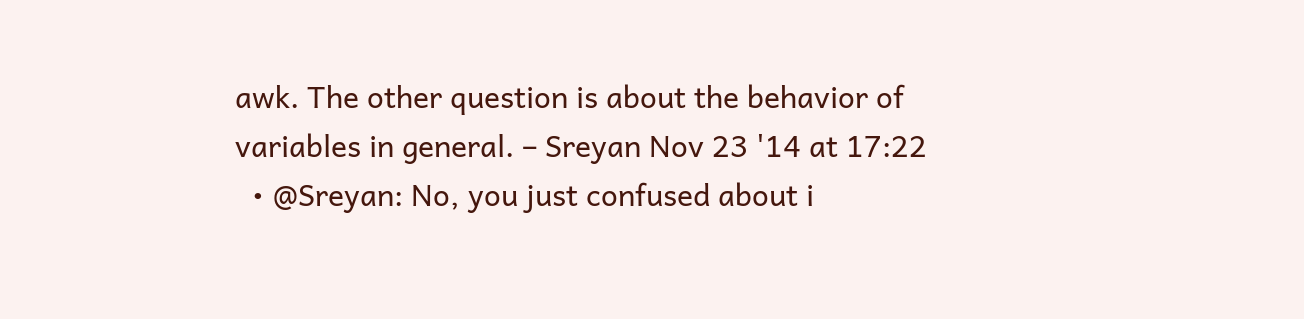awk. The other question is about the behavior of variables in general. – Sreyan Nov 23 '14 at 17:22
  • @Sreyan: No, you just confused about i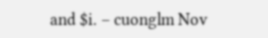and $i. – cuonglm Nov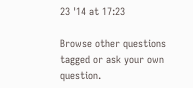23 '14 at 17:23

Browse other questions tagged or ask your own question.